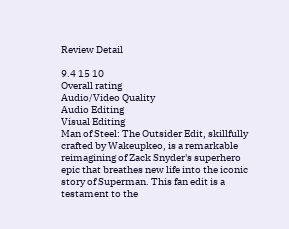Review Detail

9.4 15 10
Overall rating
Audio/Video Quality
Audio Editing
Visual Editing
Man of Steel: The Outsider Edit, skillfully crafted by Wakeupkeo, is a remarkable reimagining of Zack Snyder's superhero epic that breathes new life into the iconic story of Superman. This fan edit is a testament to the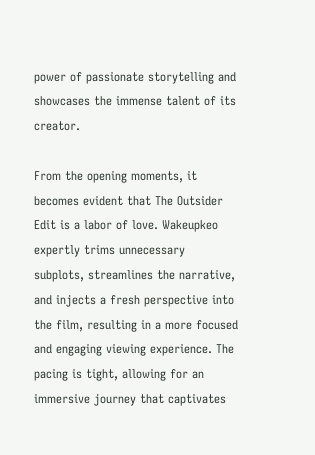power of passionate storytelling and showcases the immense talent of its creator.

From the opening moments, it becomes evident that The Outsider Edit is a labor of love. Wakeupkeo expertly trims unnecessary subplots, streamlines the narrative, and injects a fresh perspective into the film, resulting in a more focused and engaging viewing experience. The pacing is tight, allowing for an immersive journey that captivates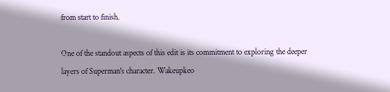from start to finish.

One of the standout aspects of this edit is its commitment to exploring the deeper layers of Superman's character. Wakeupkeo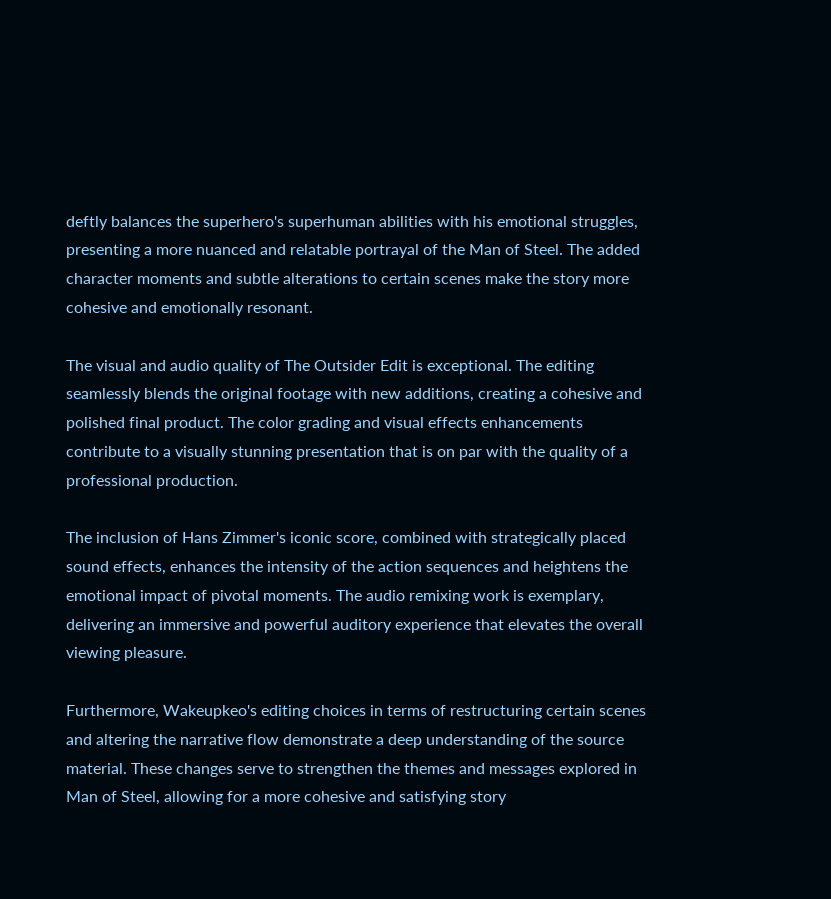deftly balances the superhero's superhuman abilities with his emotional struggles, presenting a more nuanced and relatable portrayal of the Man of Steel. The added character moments and subtle alterations to certain scenes make the story more cohesive and emotionally resonant.

The visual and audio quality of The Outsider Edit is exceptional. The editing seamlessly blends the original footage with new additions, creating a cohesive and polished final product. The color grading and visual effects enhancements contribute to a visually stunning presentation that is on par with the quality of a professional production.

The inclusion of Hans Zimmer's iconic score, combined with strategically placed sound effects, enhances the intensity of the action sequences and heightens the emotional impact of pivotal moments. The audio remixing work is exemplary, delivering an immersive and powerful auditory experience that elevates the overall viewing pleasure.

Furthermore, Wakeupkeo's editing choices in terms of restructuring certain scenes and altering the narrative flow demonstrate a deep understanding of the source material. These changes serve to strengthen the themes and messages explored in Man of Steel, allowing for a more cohesive and satisfying story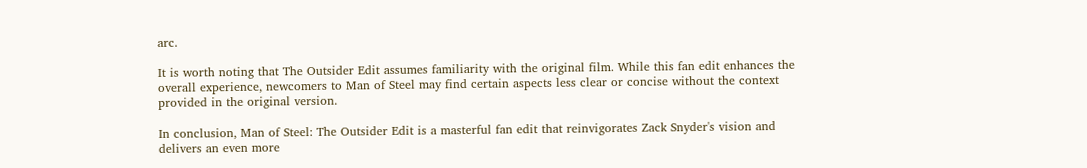arc.

It is worth noting that The Outsider Edit assumes familiarity with the original film. While this fan edit enhances the overall experience, newcomers to Man of Steel may find certain aspects less clear or concise without the context provided in the original version.

In conclusion, Man of Steel: The Outsider Edit is a masterful fan edit that reinvigorates Zack Snyder's vision and delivers an even more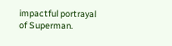impactful portrayal of Superman.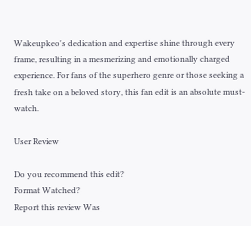Wakeupkeo's dedication and expertise shine through every frame, resulting in a mesmerizing and emotionally charged experience. For fans of the superhero genre or those seeking a fresh take on a beloved story, this fan edit is an absolute must-watch.

User Review

Do you recommend this edit?
Format Watched?
Report this review Was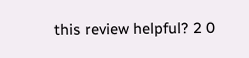this review helpful? 2 0